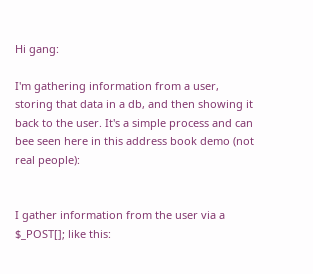Hi gang:

I'm gathering information from a user, storing that data in a db, and then showing it back to the user. It's a simple process and can bee seen here in this address book demo (not real people):


I gather information from the user via a $_POST[]; like this: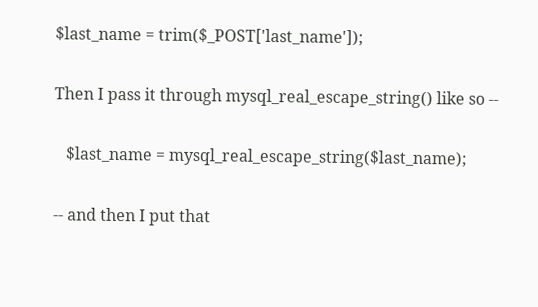$last_name = trim($_POST['last_name']);

Then I pass it through mysql_real_escape_string() like so --

   $last_name = mysql_real_escape_string($last_name);

-- and then I put that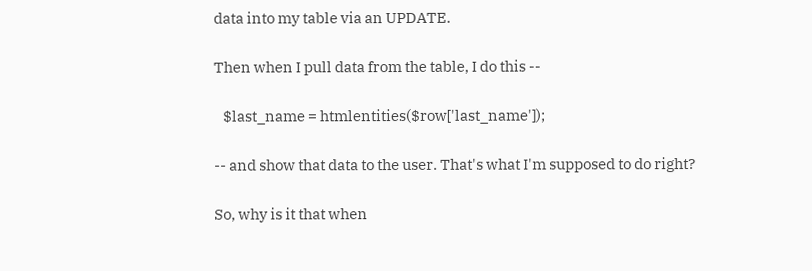data into my table via an UPDATE.

Then when I pull data from the table, I do this --

   $last_name = htmlentities($row['last_name']);

-- and show that data to the user. That's what I'm supposed to do right?

So, why is it that when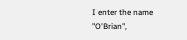I enter the name "O'Brian",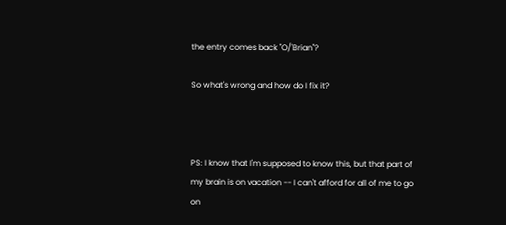the entry comes back "O/'Brian"?

So what's wrong and how do I fix it?



PS: I know that I'm supposed to know this, but that part of my brain is on vacation -- I can't afford for all of me to go on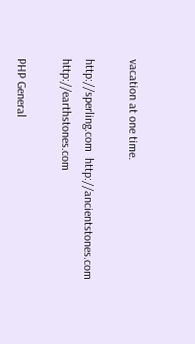vacation at one time.

http://sperling.com  http://ancientstones.com  http://earthstones.com

PHP General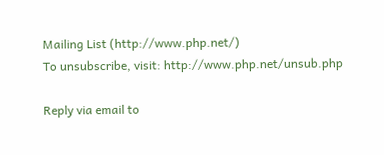Mailing List (http://www.php.net/)
To unsubscribe, visit: http://www.php.net/unsub.php

Reply via email to